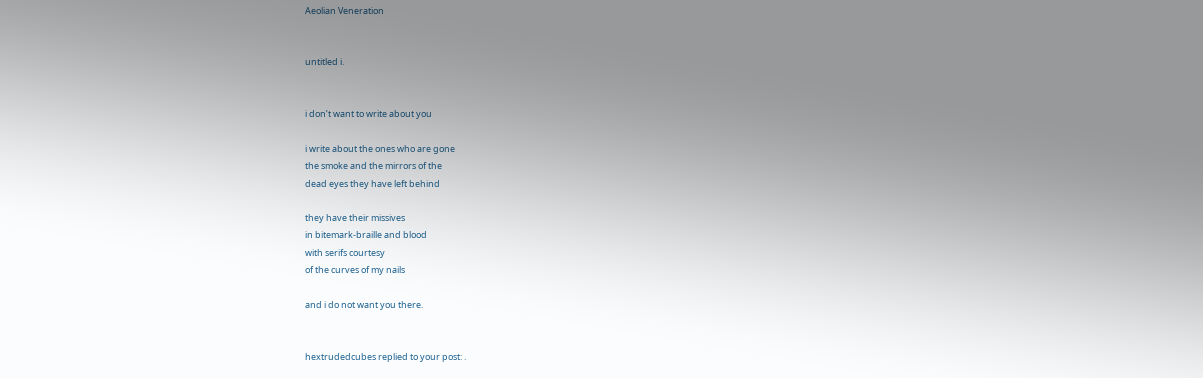Aeolian Veneration


untitled i.


i don’t want to write about you

i write about the ones who are gone
the smoke and the mirrors of the
dead eyes they have left behind

they have their missives
in bitemark-braille and blood
with serifs courtesy
of the curves of my nails

and i do not want you there.


hextrudedcubes replied to your post: .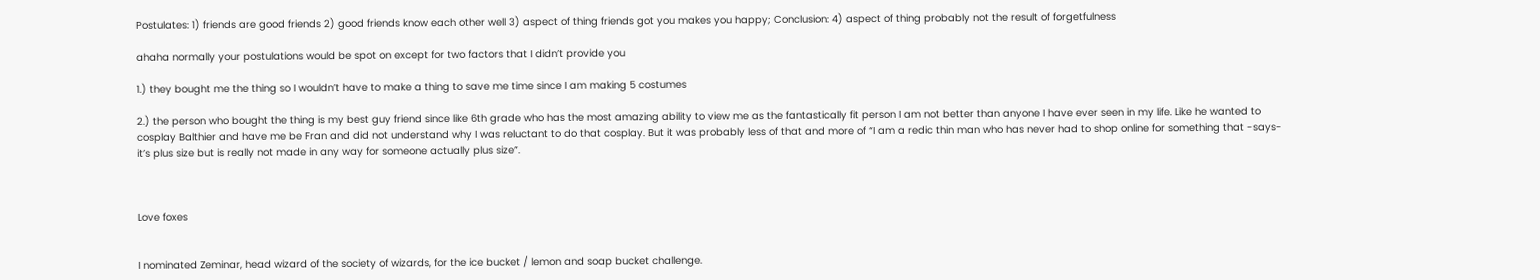Postulates: 1) friends are good friends 2) good friends know each other well 3) aspect of thing friends got you makes you happy; Conclusion: 4) aspect of thing probably not the result of forgetfulness

ahaha normally your postulations would be spot on except for two factors that I didn’t provide you

1.) they bought me the thing so I wouldn’t have to make a thing to save me time since I am making 5 costumes

2.) the person who bought the thing is my best guy friend since like 6th grade who has the most amazing ability to view me as the fantastically fit person I am not better than anyone I have ever seen in my life. Like he wanted to cosplay Balthier and have me be Fran and did not understand why I was reluctant to do that cosplay. But it was probably less of that and more of “I am a redic thin man who has never had to shop online for something that -says- it’s plus size but is really not made in any way for someone actually plus size”.



Love foxes


I nominated Zeminar, head wizard of the society of wizards, for the ice bucket / lemon and soap bucket challenge.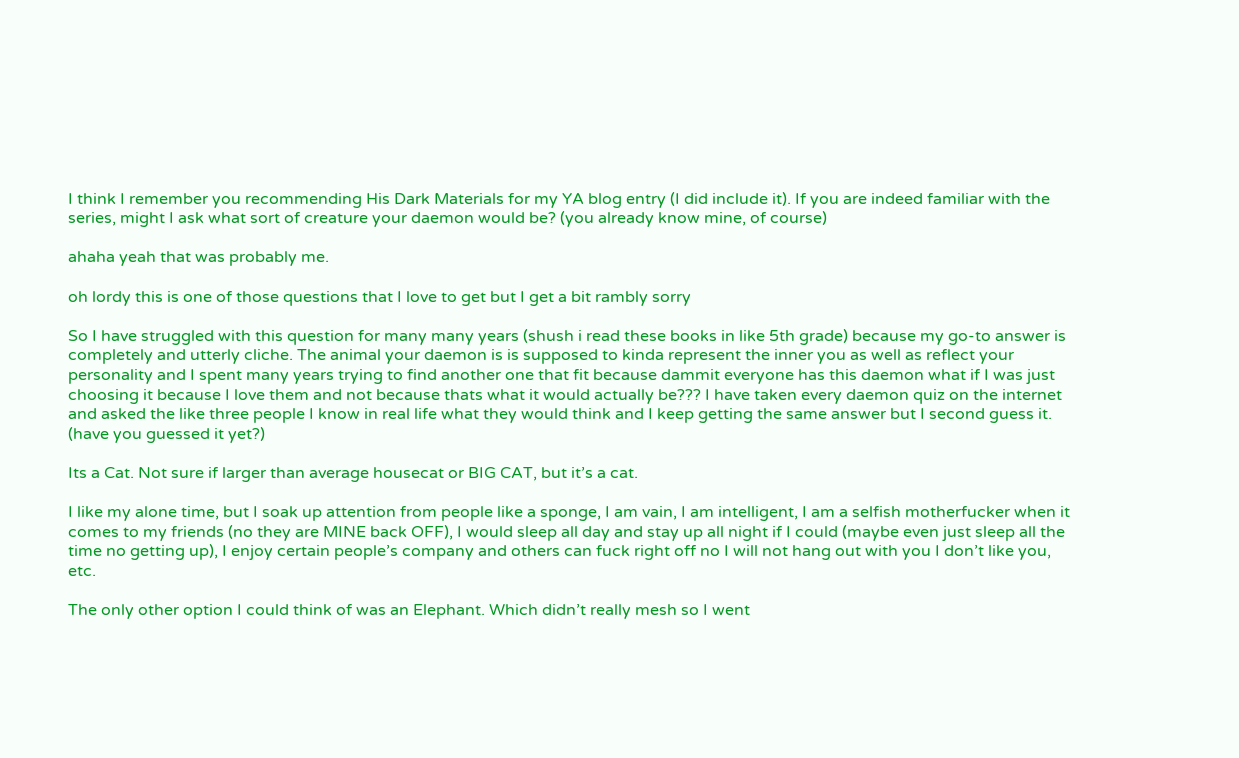I think I remember you recommending His Dark Materials for my YA blog entry (I did include it). If you are indeed familiar with the series, might I ask what sort of creature your daemon would be? (you already know mine, of course)

ahaha yeah that was probably me.

oh lordy this is one of those questions that I love to get but I get a bit rambly sorry

So I have struggled with this question for many many years (shush i read these books in like 5th grade) because my go-to answer is completely and utterly cliche. The animal your daemon is is supposed to kinda represent the inner you as well as reflect your personality and I spent many years trying to find another one that fit because dammit everyone has this daemon what if I was just choosing it because I love them and not because thats what it would actually be??? I have taken every daemon quiz on the internet and asked the like three people I know in real life what they would think and I keep getting the same answer but I second guess it. (have you guessed it yet?)

Its a Cat. Not sure if larger than average housecat or BIG CAT, but it’s a cat.

I like my alone time, but I soak up attention from people like a sponge, I am vain, I am intelligent, I am a selfish motherfucker when it comes to my friends (no they are MINE back OFF), I would sleep all day and stay up all night if I could (maybe even just sleep all the time no getting up), I enjoy certain people’s company and others can fuck right off no I will not hang out with you I don’t like you, etc.

The only other option I could think of was an Elephant. Which didn’t really mesh so I went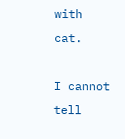with cat.

I cannot tell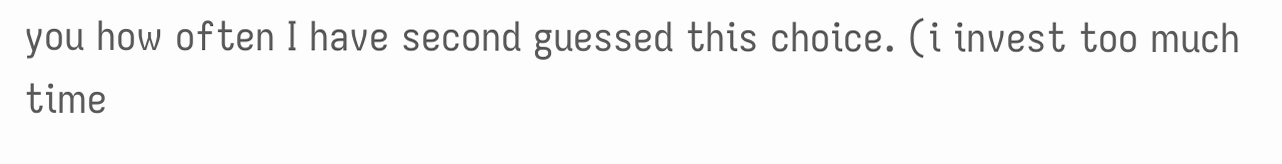you how often I have second guessed this choice. (i invest too much time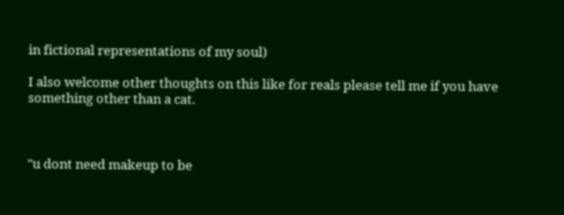in fictional representations of my soul)

I also welcome other thoughts on this like for reals please tell me if you have something other than a cat.



"u dont need makeup to be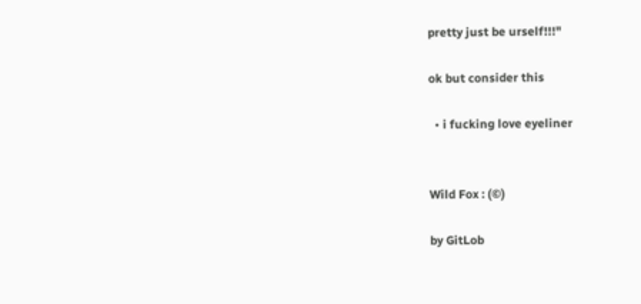pretty just be urself!!!"

ok but consider this

  • i fucking love eyeliner


Wild Fox : (©)

by GitLob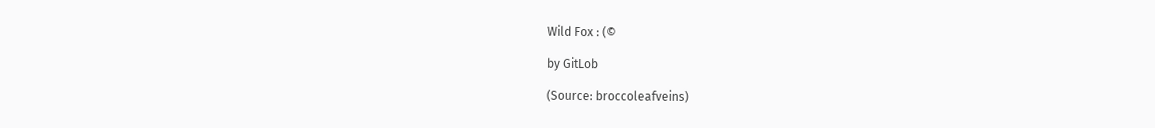Wild Fox : (©

by GitLob

(Source: broccoleafveins)